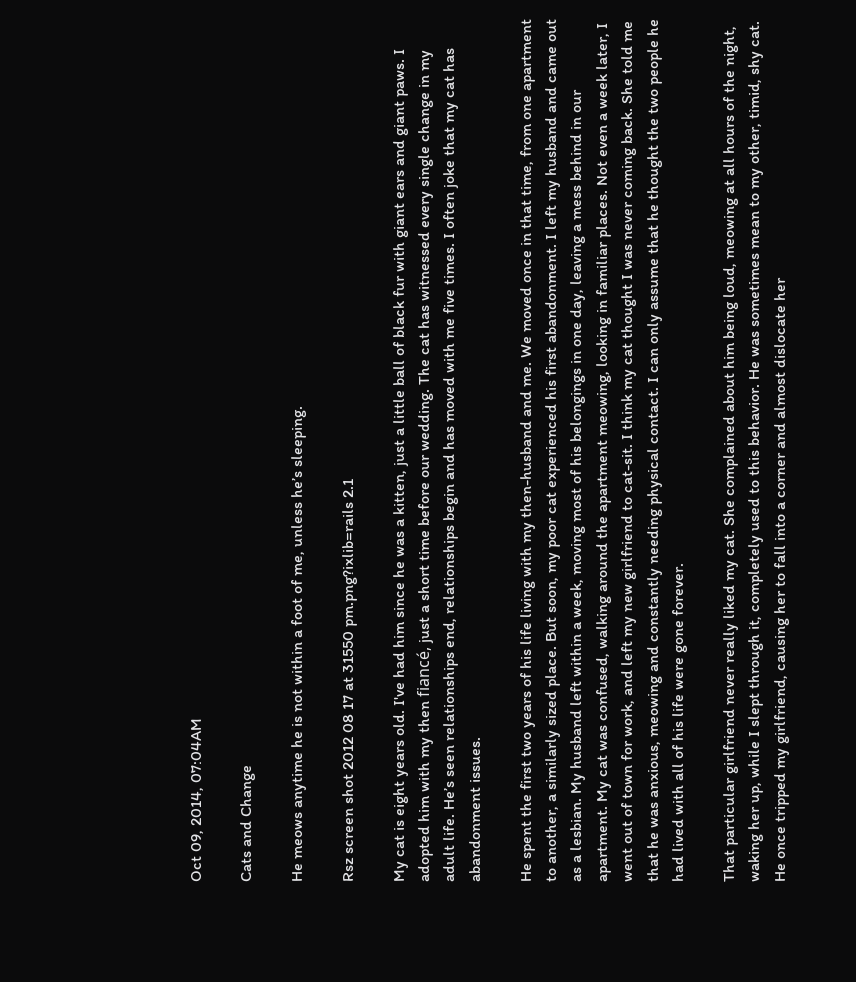Oct 09, 2014, 07:04AM

Cats and Change

He meows anytime he is not within a foot of me, unless he’s sleeping.

Rsz screen shot 2012 08 17 at 31550 pm.png?ixlib=rails 2.1

My cat is eight years old. I've had him since he was a kitten, just a little ball of black fur with giant ears and giant paws. I adopted him with my then fiancé, just a short time before our wedding. The cat has witnessed every single change in my adult life. He’s seen relationships end, relationships begin and has moved with me five times. I often joke that my cat has abandonment issues.

He spent the first two years of his life living with my then-husband and me. We moved once in that time, from one apartment to another, a similarly sized place. But soon, my poor cat experienced his first abandonment. I left my husband and came out as a lesbian. My husband left within a week, moving most of his belongings in one day, leaving a mess behind in our apartment. My cat was confused, walking around the apartment meowing, looking in familiar places. Not even a week later, I went out of town for work, and left my new girlfriend to cat-sit. I think my cat thought I was never coming back. She told me that he was anxious, meowing and constantly needing physical contact. I can only assume that he thought the two people he had lived with all of his life were gone forever.

That particular girlfriend never really liked my cat. She complained about him being loud, meowing at all hours of the night, waking her up, while I slept through it, completely used to this behavior. He was sometimes mean to my other, timid, shy cat. He once tripped my girlfriend, causing her to fall into a corner and almost dislocate her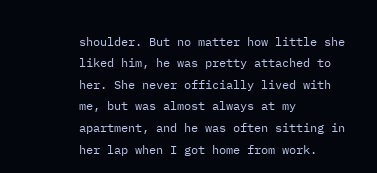shoulder. But no matter how little she liked him, he was pretty attached to her. She never officially lived with me, but was almost always at my apartment, and he was often sitting in her lap when I got home from work.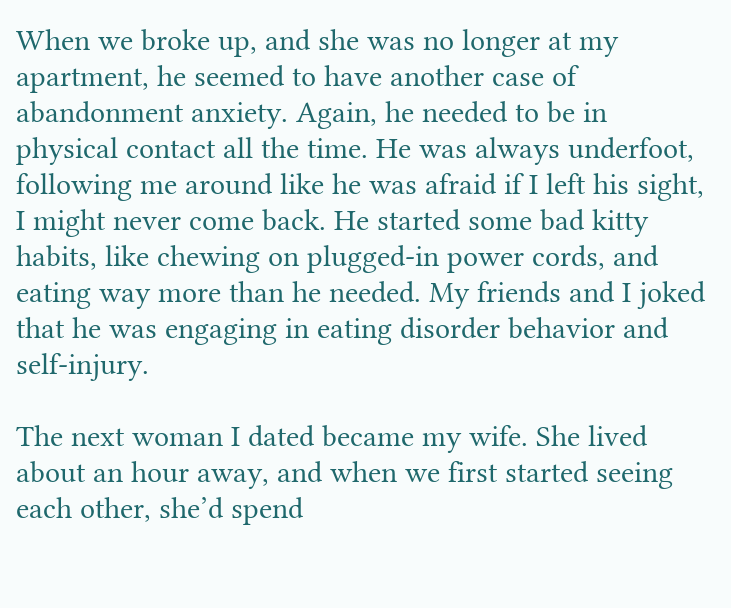When we broke up, and she was no longer at my apartment, he seemed to have another case of abandonment anxiety. Again, he needed to be in physical contact all the time. He was always underfoot, following me around like he was afraid if I left his sight, I might never come back. He started some bad kitty habits, like chewing on plugged-in power cords, and eating way more than he needed. My friends and I joked that he was engaging in eating disorder behavior and self-injury.

The next woman I dated became my wife. She lived about an hour away, and when we first started seeing each other, she’d spend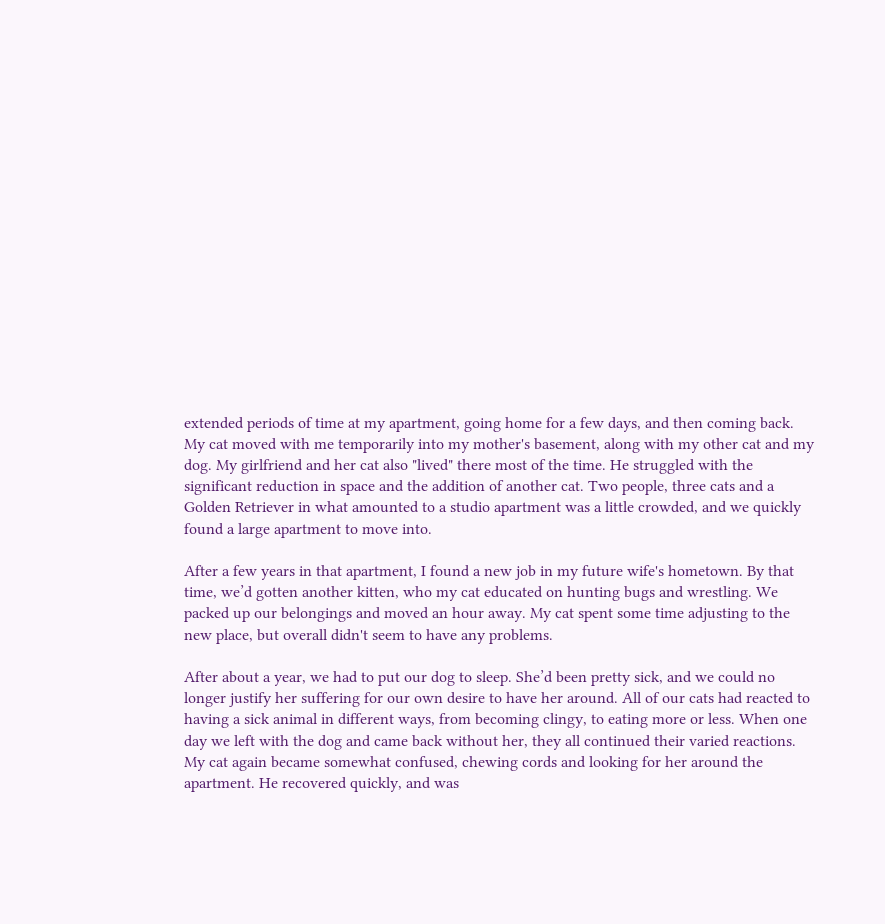extended periods of time at my apartment, going home for a few days, and then coming back. My cat moved with me temporarily into my mother's basement, along with my other cat and my dog. My girlfriend and her cat also "lived" there most of the time. He struggled with the significant reduction in space and the addition of another cat. Two people, three cats and a Golden Retriever in what amounted to a studio apartment was a little crowded, and we quickly found a large apartment to move into.

After a few years in that apartment, I found a new job in my future wife's hometown. By that time, we’d gotten another kitten, who my cat educated on hunting bugs and wrestling. We packed up our belongings and moved an hour away. My cat spent some time adjusting to the new place, but overall didn't seem to have any problems.

After about a year, we had to put our dog to sleep. She’d been pretty sick, and we could no longer justify her suffering for our own desire to have her around. All of our cats had reacted to having a sick animal in different ways, from becoming clingy, to eating more or less. When one day we left with the dog and came back without her, they all continued their varied reactions. My cat again became somewhat confused, chewing cords and looking for her around the apartment. He recovered quickly, and was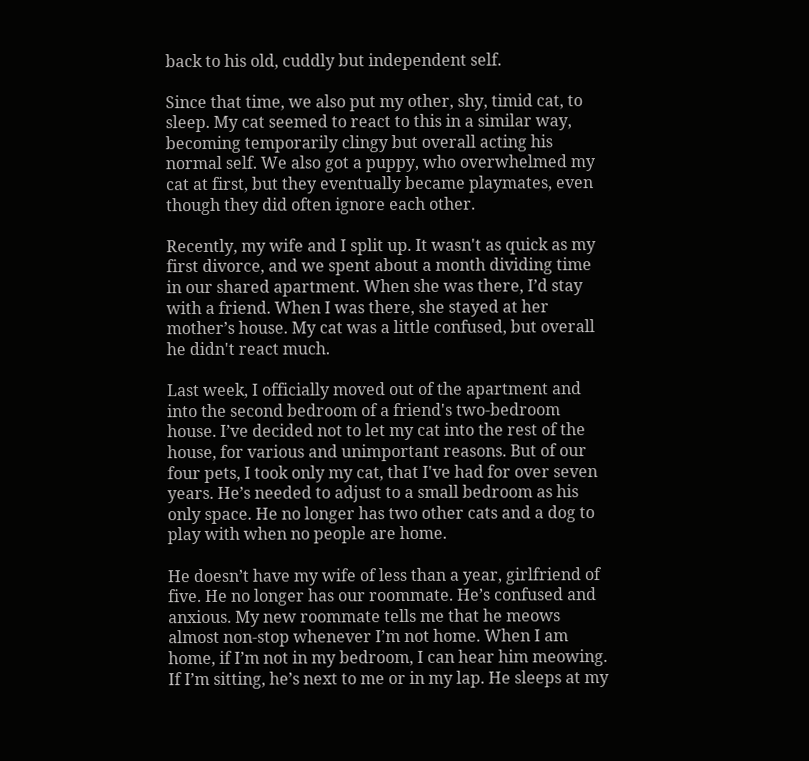back to his old, cuddly but independent self.

Since that time, we also put my other, shy, timid cat, to sleep. My cat seemed to react to this in a similar way, becoming temporarily clingy but overall acting his normal self. We also got a puppy, who overwhelmed my cat at first, but they eventually became playmates, even though they did often ignore each other.

Recently, my wife and I split up. It wasn't as quick as my first divorce, and we spent about a month dividing time in our shared apartment. When she was there, I’d stay with a friend. When I was there, she stayed at her mother’s house. My cat was a little confused, but overall he didn't react much.

Last week, I officially moved out of the apartment and into the second bedroom of a friend's two-bedroom house. I’ve decided not to let my cat into the rest of the house, for various and unimportant reasons. But of our four pets, I took only my cat, that I've had for over seven years. He’s needed to adjust to a small bedroom as his only space. He no longer has two other cats and a dog to play with when no people are home.

He doesn’t have my wife of less than a year, girlfriend of five. He no longer has our roommate. He’s confused and anxious. My new roommate tells me that he meows almost non-stop whenever I’m not home. When I am home, if I’m not in my bedroom, I can hear him meowing. If I’m sitting, he’s next to me or in my lap. He sleeps at my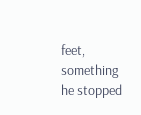feet, something he stopped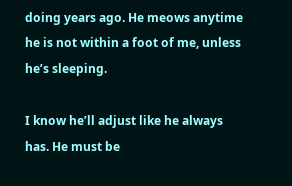doing years ago. He meows anytime he is not within a foot of me, unless he’s sleeping.

I know he’ll adjust like he always has. He must be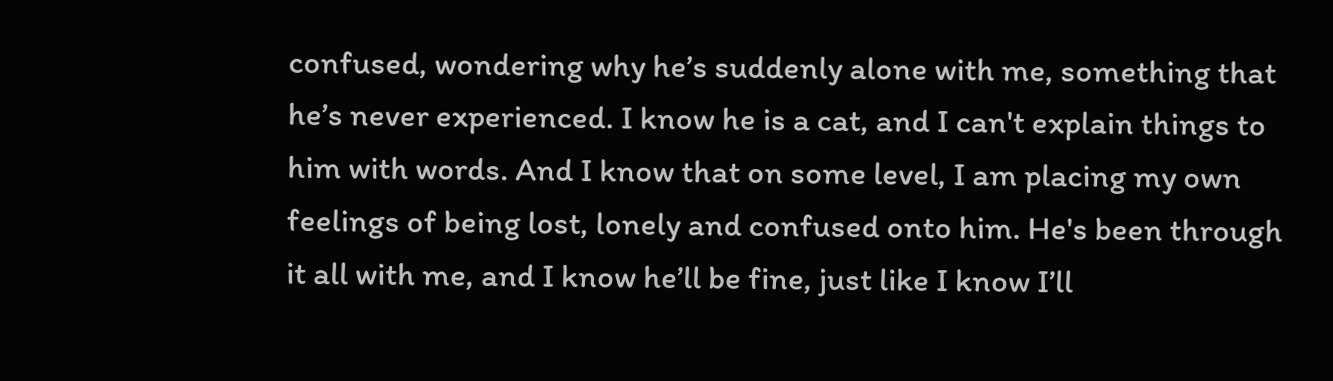confused, wondering why he’s suddenly alone with me, something that he’s never experienced. I know he is a cat, and I can't explain things to him with words. And I know that on some level, I am placing my own feelings of being lost, lonely and confused onto him. He's been through it all with me, and I know he’ll be fine, just like I know I’ll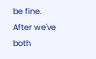be fine. After we've both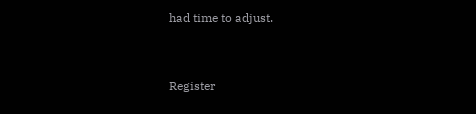had time to adjust.


Register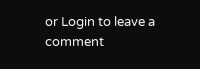or Login to leave a comment